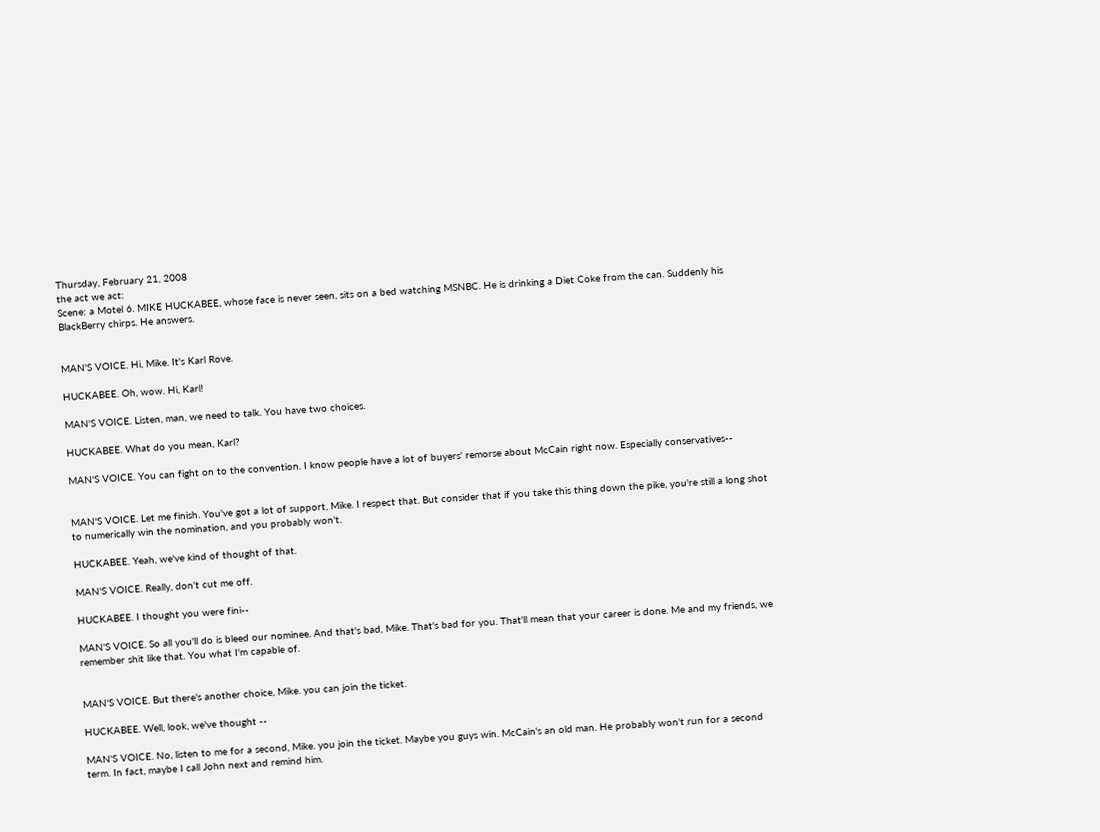Thursday, February 21, 2008
the act we act:
Scene: a Motel 6. MIKE HUCKABEE, whose face is never seen, sits on a bed watching MSNBC. He is drinking a Diet Coke from the can. Suddenly his BlackBerry chirps. He answers.


MAN'S VOICE. Hi, Mike. It's Karl Rove.

HUCKABEE. Oh, wow. Hi, Karl!

MAN'S VOICE. Listen, man, we need to talk. You have two choices.

HUCKABEE. What do you mean, Karl?

MAN'S VOICE. You can fight on to the convention. I know people have a lot of buyers' remorse about McCain right now. Especially conservatives--


MAN'S VOICE. Let me finish. You've got a lot of support, Mike. I respect that. But consider that if you take this thing down the pike, you're still a long shot to numerically win the nomination, and you probably won't.

HUCKABEE. Yeah, we've kind of thought of that.

MAN'S VOICE. Really, don't cut me off.

HUCKABEE. I thought you were fini--

MAN'S VOICE. So all you'll do is bleed our nominee. And that's bad, Mike. That's bad for you. That'll mean that your career is done. Me and my friends, we remember shit like that. You what I'm capable of.


MAN'S VOICE. But there's another choice, Mike. you can join the ticket.

HUCKABEE. Well, look, we've thought --

MAN'S VOICE. No, listen to me for a second, Mike. you join the ticket. Maybe you guys win. McCain's an old man. He probably won't run for a second term. In fact, maybe I call John next and remind him.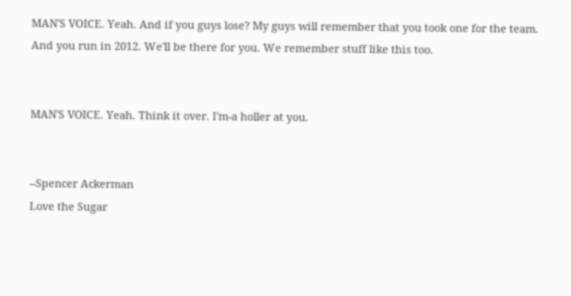MAN'S VOICE. Yeah. And if you guys lose? My guys will remember that you took one for the team. And you run in 2012. We'll be there for you. We remember stuff like this too.


MAN'S VOICE. Yeah. Think it over. I'm-a holler at you.


--Spencer Ackerman
Love the Sugar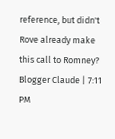reference, but didn't Rove already make this call to Romney?
Blogger Claude | 7:11 PM